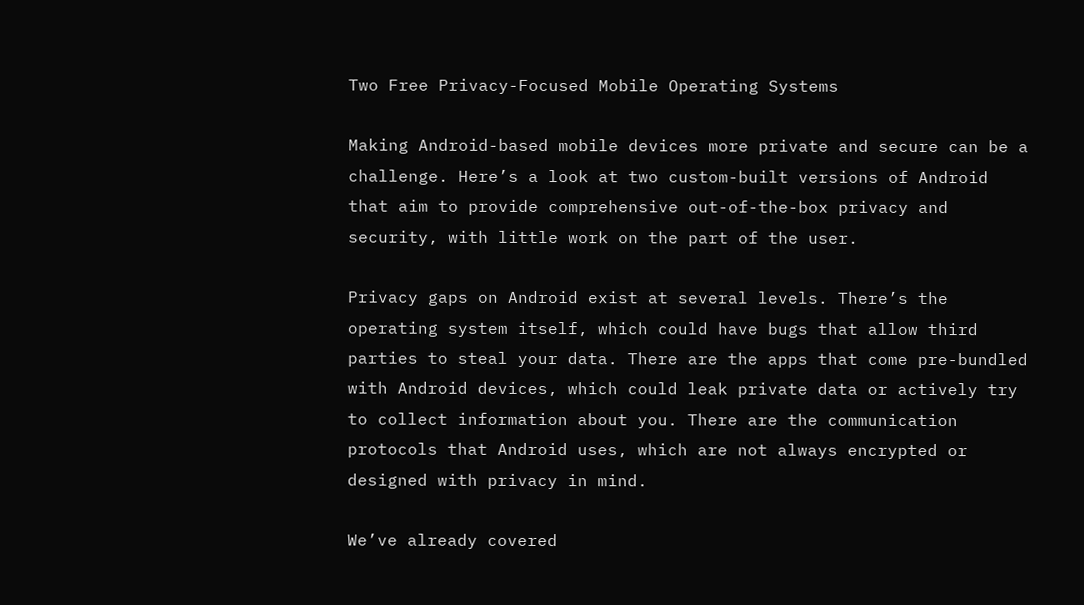Two Free Privacy-Focused Mobile Operating Systems

Making Android-based mobile devices more private and secure can be a challenge. Here’s a look at two custom-built versions of Android that aim to provide comprehensive out-of-the-box privacy and security, with little work on the part of the user.

Privacy gaps on Android exist at several levels. There’s the operating system itself, which could have bugs that allow third parties to steal your data. There are the apps that come pre-bundled with Android devices, which could leak private data or actively try to collect information about you. There are the communication protocols that Android uses, which are not always encrypted or designed with privacy in mind.

We’ve already covered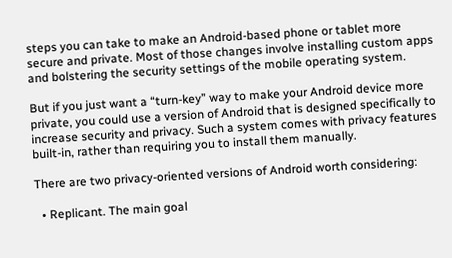steps you can take to make an Android-based phone or tablet more secure and private. Most of those changes involve installing custom apps and bolstering the security settings of the mobile operating system.

But if you just want a “turn-key” way to make your Android device more private, you could use a version of Android that is designed specifically to increase security and privacy. Such a system comes with privacy features built-in, rather than requiring you to install them manually.

There are two privacy-oriented versions of Android worth considering:

  • Replicant. The main goal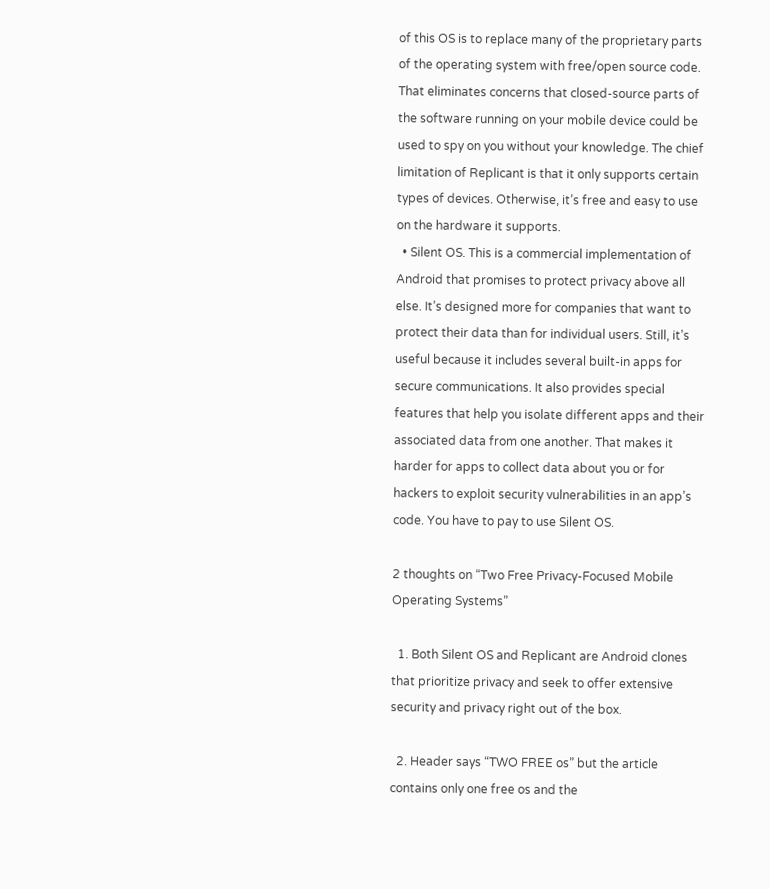of this OS is to replace many of the proprietary parts of the operating system with free/open source code. That eliminates concerns that closed-source parts of the software running on your mobile device could be used to spy on you without your knowledge. The chief limitation of Replicant is that it only supports certain types of devices. Otherwise, it’s free and easy to use on the hardware it supports.
  • Silent OS. This is a commercial implementation of Android that promises to protect privacy above all else. It’s designed more for companies that want to protect their data than for individual users. Still, it’s useful because it includes several built-in apps for secure communications. It also provides special features that help you isolate different apps and their associated data from one another. That makes it harder for apps to collect data about you or for hackers to exploit security vulnerabilities in an app’s code. You have to pay to use Silent OS.

2 thoughts on “Two Free Privacy-Focused Mobile Operating Systems”

  1. Both Silent OS and Replicant are Android clones that prioritize privacy and seek to offer extensive security and privacy right out of the box.

  2. Header says “TWO FREE os” but the article contains only one free os and the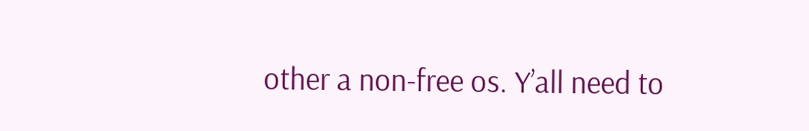other a non-free os. Y’all need to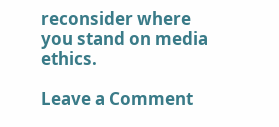reconsider where you stand on media ethics.

Leave a Comment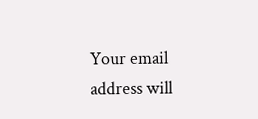Your email address will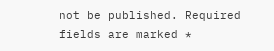not be published. Required fields are marked *